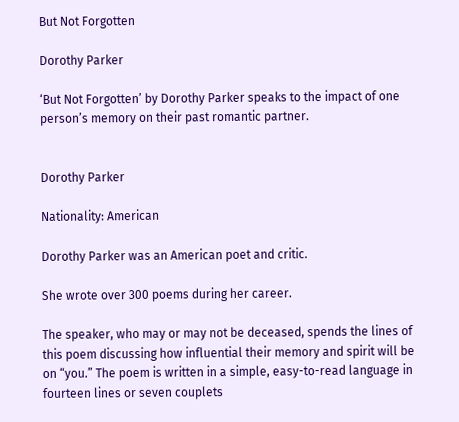But Not Forgotten

Dorothy Parker

‘But Not Forgotten’ by Dorothy Parker speaks to the impact of one person’s memory on their past romantic partner.


Dorothy Parker

Nationality: American

Dorothy Parker was an American poet and critic.

She wrote over 300 poems during her career.

The speaker, who may or may not be deceased, spends the lines of this poem discussing how influential their memory and spirit will be on “you.” The poem is written in a simple, easy-to-read language in fourteen lines or seven couplets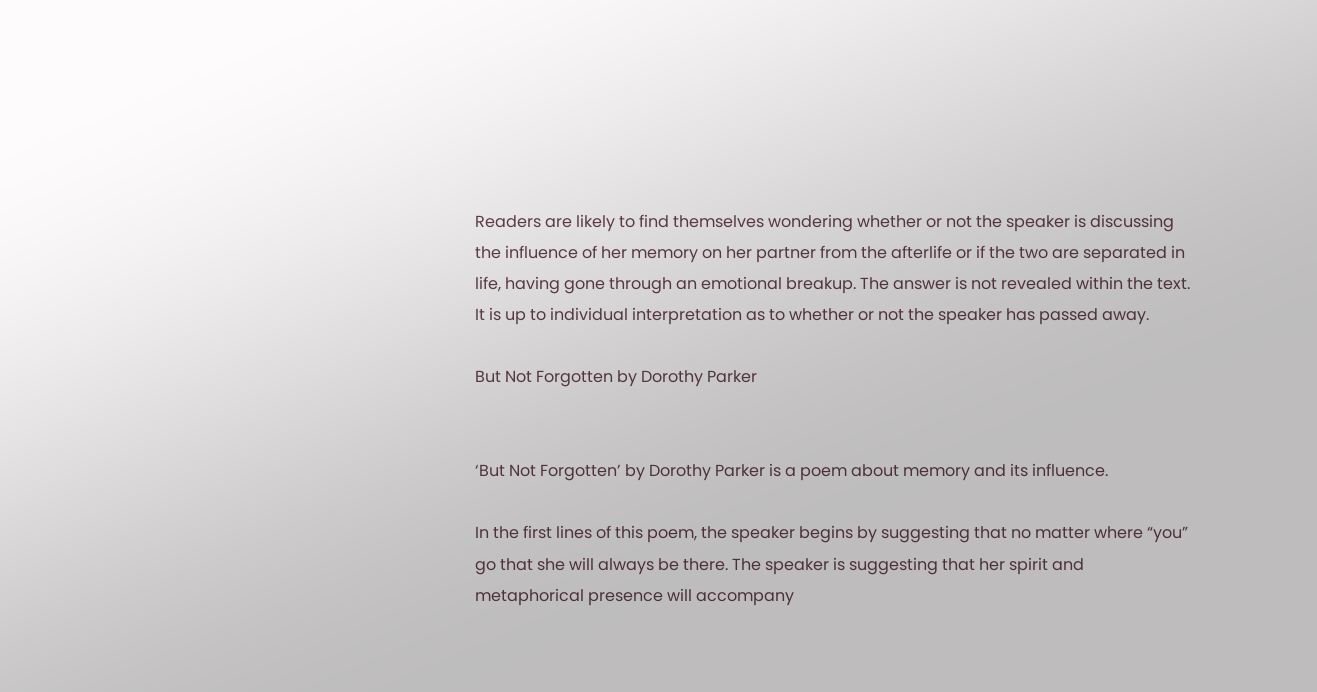Readers are likely to find themselves wondering whether or not the speaker is discussing the influence of her memory on her partner from the afterlife or if the two are separated in life, having gone through an emotional breakup. The answer is not revealed within the text. It is up to individual interpretation as to whether or not the speaker has passed away.

But Not Forgotten by Dorothy Parker


‘But Not Forgotten’ by Dorothy Parker is a poem about memory and its influence.

In the first lines of this poem, the speaker begins by suggesting that no matter where “you” go that she will always be there. The speaker is suggesting that her spirit and metaphorical presence will accompany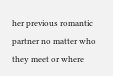her previous romantic partner no matter who they meet or where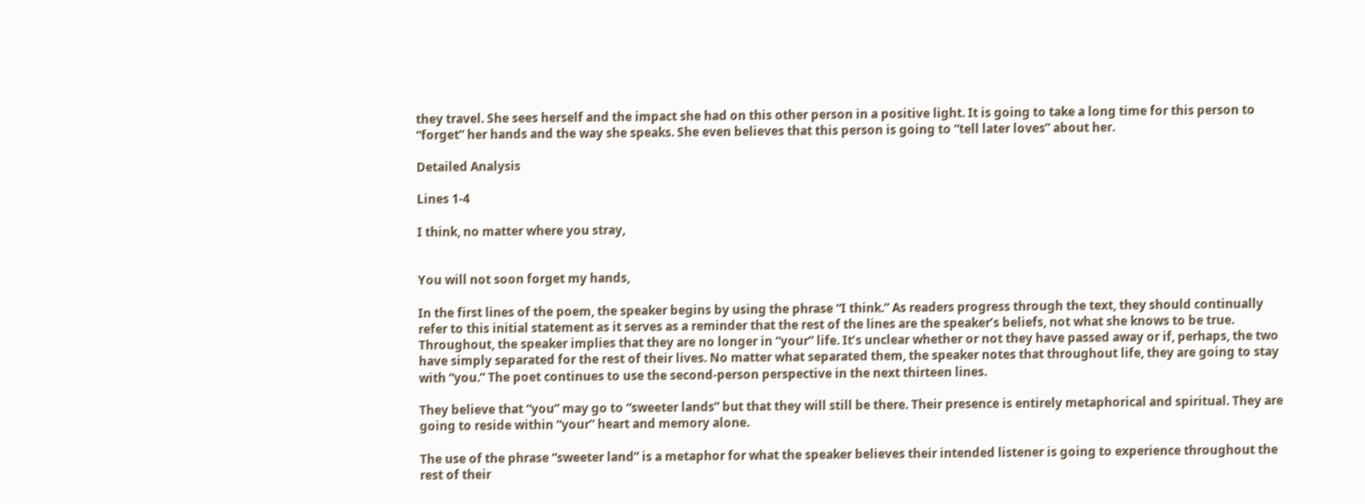they travel. She sees herself and the impact she had on this other person in a positive light. It is going to take a long time for this person to “forget” her hands and the way she speaks. She even believes that this person is going to “tell later loves” about her.

Detailed Analysis

Lines 1-4

I think, no matter where you stray,


You will not soon forget my hands,

In the first lines of the poem, the speaker begins by using the phrase “I think.” As readers progress through the text, they should continually refer to this initial statement as it serves as a reminder that the rest of the lines are the speaker’s beliefs, not what she knows to be true. Throughout, the speaker implies that they are no longer in “your” life. It’s unclear whether or not they have passed away or if, perhaps, the two have simply separated for the rest of their lives. No matter what separated them, the speaker notes that throughout life, they are going to stay with “you.” The poet continues to use the second-person perspective in the next thirteen lines.

They believe that “you” may go to “sweeter lands” but that they will still be there. Their presence is entirely metaphorical and spiritual. They are going to reside within “your” heart and memory alone.

The use of the phrase “sweeter land” is a metaphor for what the speaker believes their intended listener is going to experience throughout the rest of their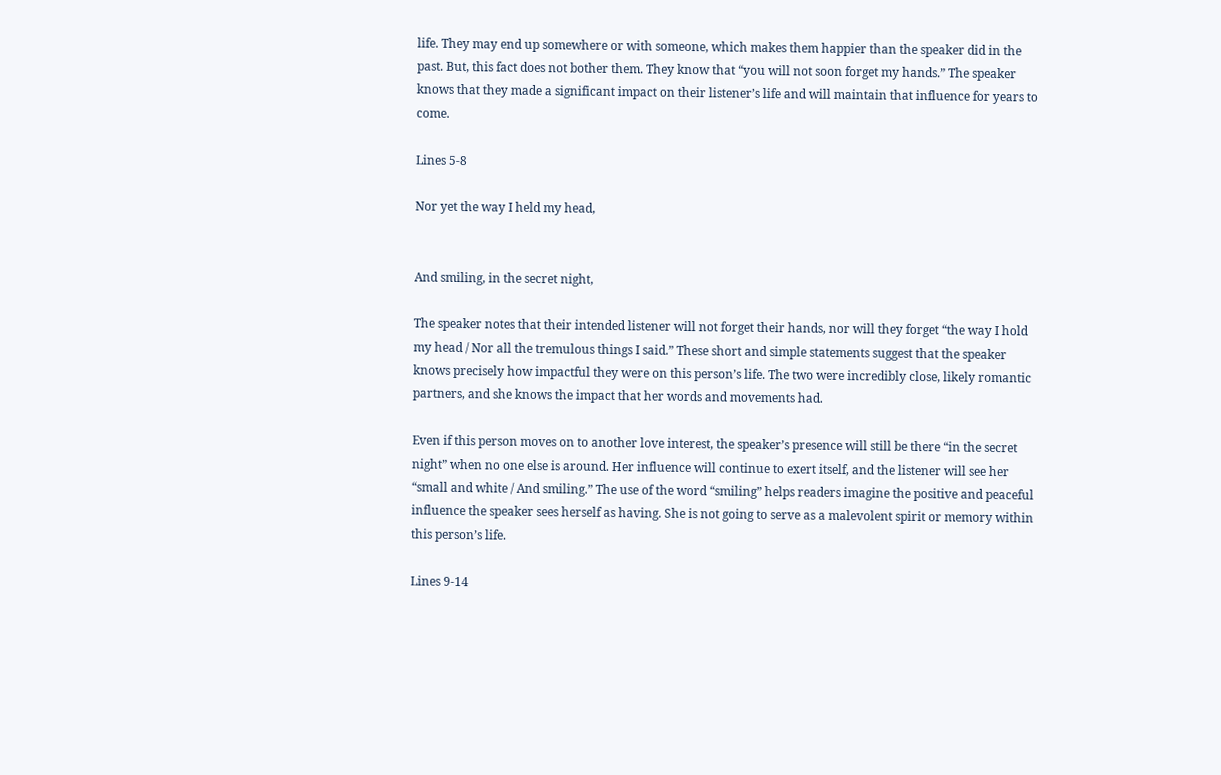life. They may end up somewhere or with someone, which makes them happier than the speaker did in the past. But, this fact does not bother them. They know that “you will not soon forget my hands.” The speaker knows that they made a significant impact on their listener’s life and will maintain that influence for years to come.

Lines 5-8

Nor yet the way I held my head,


And smiling, in the secret night,

The speaker notes that their intended listener will not forget their hands, nor will they forget “the way I hold my head / Nor all the tremulous things I said.” These short and simple statements suggest that the speaker knows precisely how impactful they were on this person’s life. The two were incredibly close, likely romantic partners, and she knows the impact that her words and movements had.

Even if this person moves on to another love interest, the speaker’s presence will still be there “in the secret night” when no one else is around. Her influence will continue to exert itself, and the listener will see her “small and white / And smiling.” The use of the word “smiling” helps readers imagine the positive and peaceful influence the speaker sees herself as having. She is not going to serve as a malevolent spirit or memory within this person’s life.

Lines 9-14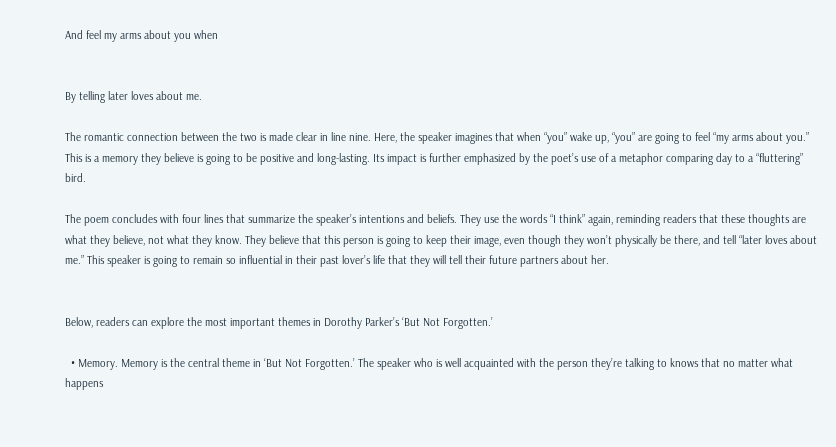And feel my arms about you when


By telling later loves about me.

The romantic connection between the two is made clear in line nine. Here, the speaker imagines that when “you” wake up, “you” are going to feel “my arms about you.” This is a memory they believe is going to be positive and long-lasting. Its impact is further emphasized by the poet’s use of a metaphor comparing day to a “fluttering” bird.

The poem concludes with four lines that summarize the speaker’s intentions and beliefs. They use the words “I think” again, reminding readers that these thoughts are what they believe, not what they know. They believe that this person is going to keep their image, even though they won’t physically be there, and tell “later loves about me.” This speaker is going to remain so influential in their past lover’s life that they will tell their future partners about her.


Below, readers can explore the most important themes in Dorothy Parker’s ‘But Not Forgotten.’

  • Memory. Memory is the central theme in ‘But Not Forgotten.’ The speaker who is well acquainted with the person they’re talking to knows that no matter what happens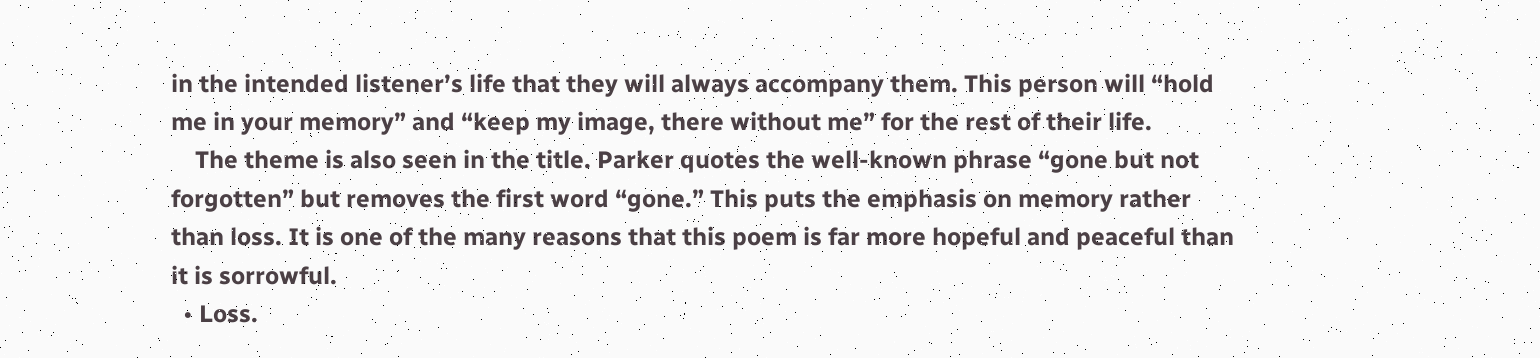in the intended listener’s life that they will always accompany them. This person will “hold me in your memory” and “keep my image, there without me” for the rest of their life.
    The theme is also seen in the title. Parker quotes the well-known phrase “gone but not forgotten” but removes the first word “gone.” This puts the emphasis on memory rather than loss. It is one of the many reasons that this poem is far more hopeful and peaceful than it is sorrowful.
  • Loss.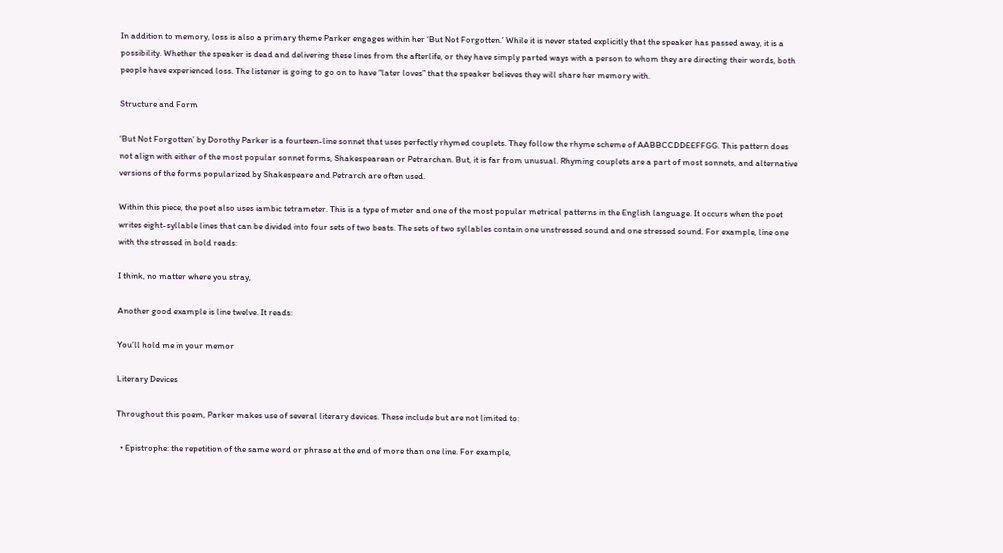In addition to memory, loss is also a primary theme Parker engages within her ‘But Not Forgotten.’ While it is never stated explicitly that the speaker has passed away, it is a possibility. Whether the speaker is dead and delivering these lines from the afterlife, or they have simply parted ways with a person to whom they are directing their words, both people have experienced loss. The listener is going to go on to have “later loves” that the speaker believes they will share her memory with.

Structure and Form

‘But Not Forgotten’ by Dorothy Parker is a fourteen-line sonnet that uses perfectly rhymed couplets. They follow the rhyme scheme of AABBCCDDEEFFGG. This pattern does not align with either of the most popular sonnet forms, Shakespearean or Petrarchan. But, it is far from unusual. Rhyming couplets are a part of most sonnets, and alternative versions of the forms popularized by Shakespeare and Petrarch are often used.

Within this piece, the poet also uses iambic tetrameter. This is a type of meter and one of the most popular metrical patterns in the English language. It occurs when the poet writes eight-syllable lines that can be divided into four sets of two beats. The sets of two syllables contain one unstressed sound and one stressed sound. For example, line one with the stressed in bold reads:

I think, no matter where you stray,

Another good example is line twelve. It reads:

You’ll hold me in your memor

Literary Devices

Throughout this poem, Parker makes use of several literary devices. These include but are not limited to:

  • Epistrophe: the repetition of the same word or phrase at the end of more than one line. For example,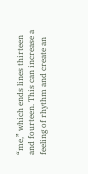“me,” which ends lines thirteen and fourteen. This can increase a feeling of rhythm and create an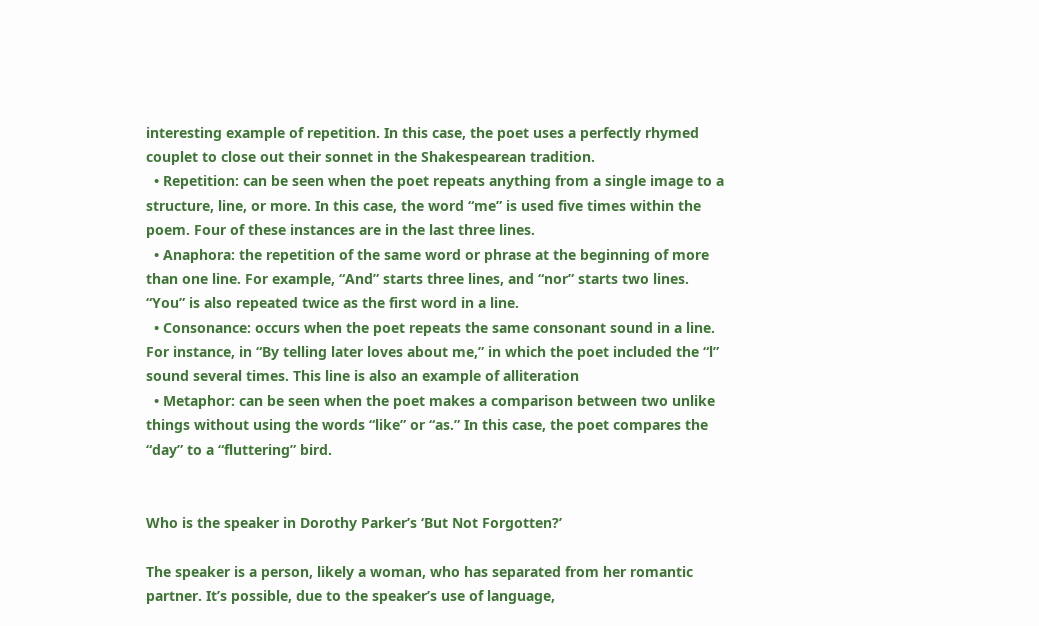interesting example of repetition. In this case, the poet uses a perfectly rhymed couplet to close out their sonnet in the Shakespearean tradition.
  • Repetition: can be seen when the poet repeats anything from a single image to a structure, line, or more. In this case, the word “me” is used five times within the poem. Four of these instances are in the last three lines.
  • Anaphora: the repetition of the same word or phrase at the beginning of more than one line. For example, “And” starts three lines, and “nor” starts two lines. “You” is also repeated twice as the first word in a line.
  • Consonance: occurs when the poet repeats the same consonant sound in a line. For instance, in “By telling later loves about me,” in which the poet included the “l” sound several times. This line is also an example of alliteration
  • Metaphor: can be seen when the poet makes a comparison between two unlike things without using the words “like” or “as.” In this case, the poet compares the “day” to a “fluttering” bird.


Who is the speaker in Dorothy Parker’s ‘But Not Forgotten?’

The speaker is a person, likely a woman, who has separated from her romantic partner. It’s possible, due to the speaker’s use of language,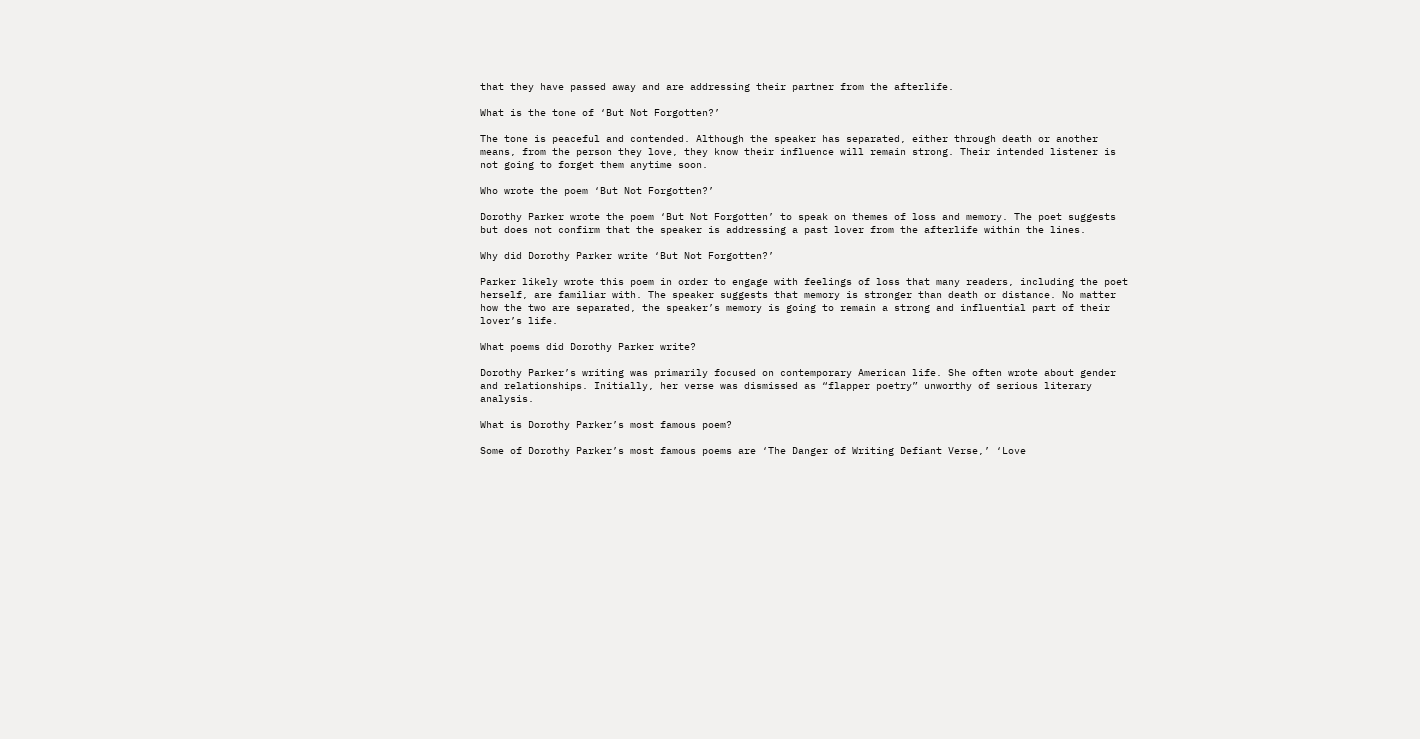that they have passed away and are addressing their partner from the afterlife.

What is the tone of ‘But Not Forgotten?’

The tone is peaceful and contended. Although the speaker has separated, either through death or another means, from the person they love, they know their influence will remain strong. Their intended listener is not going to forget them anytime soon.

Who wrote the poem ‘But Not Forgotten?’

Dorothy Parker wrote the poem ‘But Not Forgotten’ to speak on themes of loss and memory. The poet suggests but does not confirm that the speaker is addressing a past lover from the afterlife within the lines.

Why did Dorothy Parker write ‘But Not Forgotten?’

Parker likely wrote this poem in order to engage with feelings of loss that many readers, including the poet herself, are familiar with. The speaker suggests that memory is stronger than death or distance. No matter how the two are separated, the speaker’s memory is going to remain a strong and influential part of their lover’s life.

What poems did Dorothy Parker write?

Dorothy Parker’s writing was primarily focused on contemporary American life. She often wrote about gender and relationships. Initially, her verse was dismissed as “flapper poetry” unworthy of serious literary analysis.

What is Dorothy Parker’s most famous poem?

Some of Dorothy Parker’s most famous poems are ‘The Danger of Writing Defiant Verse,’ ‘Love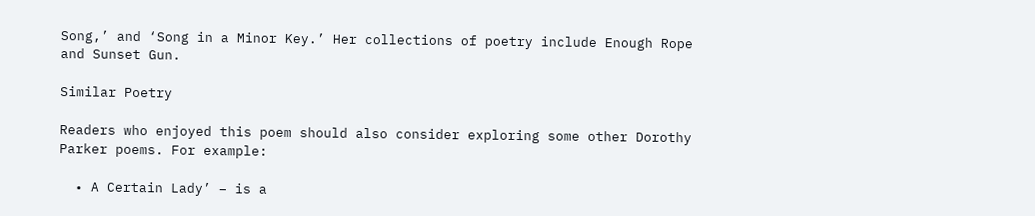Song,’ and ‘Song in a Minor Key.’ Her collections of poetry include Enough Rope and Sunset Gun.

Similar Poetry

Readers who enjoyed this poem should also consider exploring some other Dorothy Parker poems. For example:

  • A Certain Lady’ – is a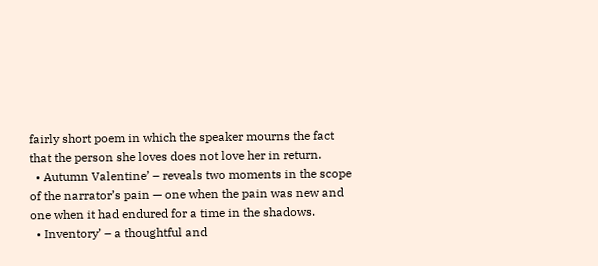fairly short poem in which the speaker mourns the fact that the person she loves does not love her in return.
  • Autumn Valentine’ – reveals two moments in the scope of the narrator’s pain — one when the pain was new and one when it had endured for a time in the shadows.
  • Inventory’ – a thoughtful and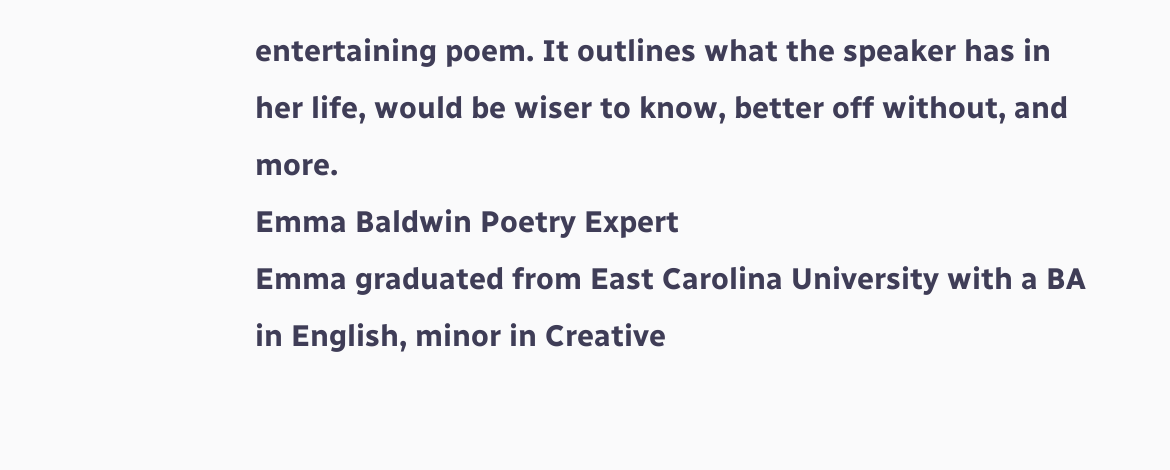entertaining poem. It outlines what the speaker has in her life, would be wiser to know, better off without, and more.
Emma Baldwin Poetry Expert
Emma graduated from East Carolina University with a BA in English, minor in Creative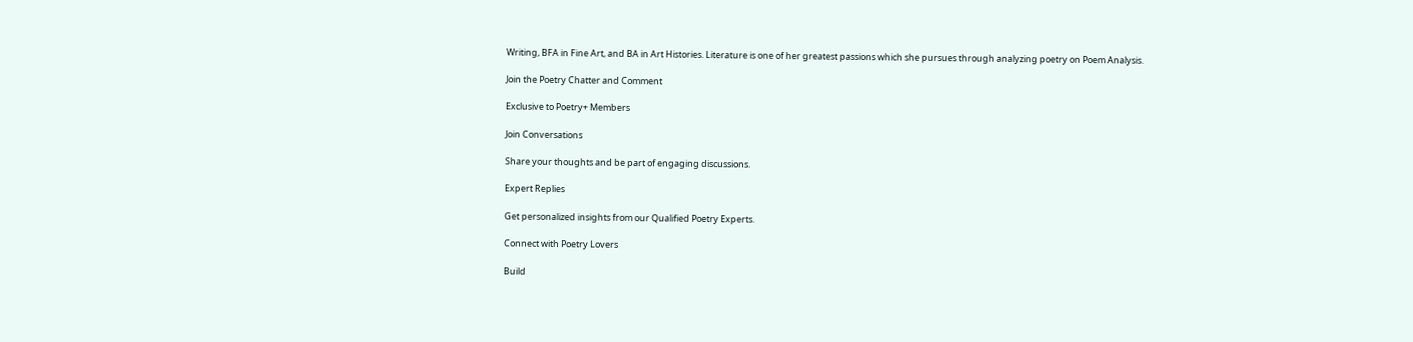Writing, BFA in Fine Art, and BA in Art Histories. Literature is one of her greatest passions which she pursues through analyzing poetry on Poem Analysis.

Join the Poetry Chatter and Comment

Exclusive to Poetry+ Members

Join Conversations

Share your thoughts and be part of engaging discussions.

Expert Replies

Get personalized insights from our Qualified Poetry Experts.

Connect with Poetry Lovers

Build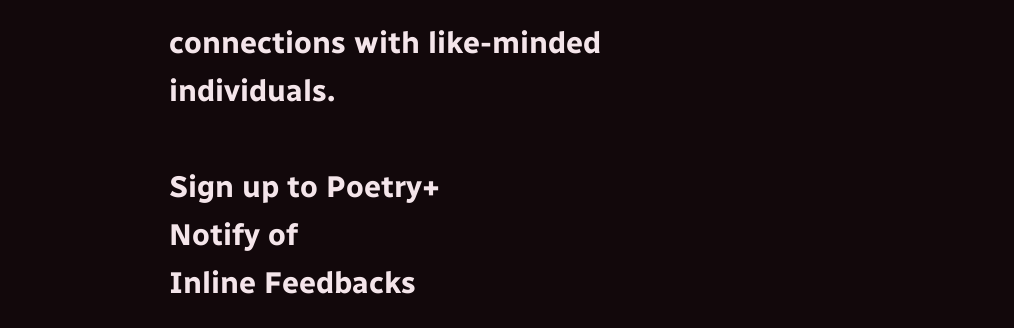connections with like-minded individuals.

Sign up to Poetry+
Notify of
Inline Feedbacks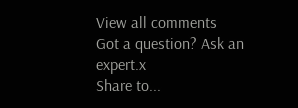View all comments
Got a question? Ask an expert.x
Share to...